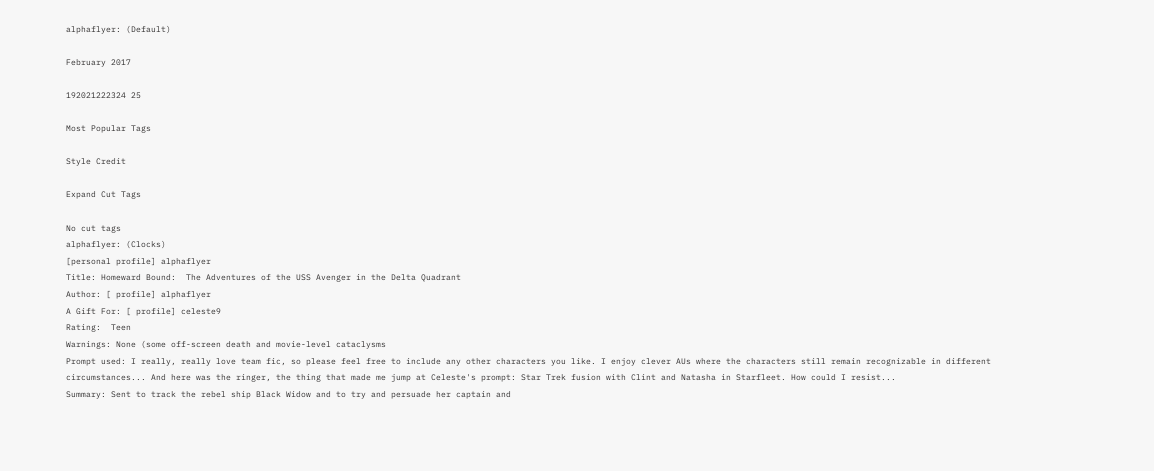alphaflyer: (Default)

February 2017

192021222324 25

Most Popular Tags

Style Credit

Expand Cut Tags

No cut tags
alphaflyer: (Clocks)
[personal profile] alphaflyer
Title: Homeward Bound:  The Adventures of the USS Avenger in the Delta Quadrant
Author: [ profile] alphaflyer
A Gift For: [ profile] celeste9
Rating:  Teen
Warnings: None (some off-screen death and movie-level cataclysms
Prompt used: I really, really love team fic, so please feel free to include any other characters you like. I enjoy clever AUs where the characters still remain recognizable in different circumstances... And here was the ringer, the thing that made me jump at Celeste's prompt: Star Trek fusion with Clint and Natasha in Starfleet. How could I resist...
Summary: Sent to track the rebel ship Black Widow and to try and persuade her captain and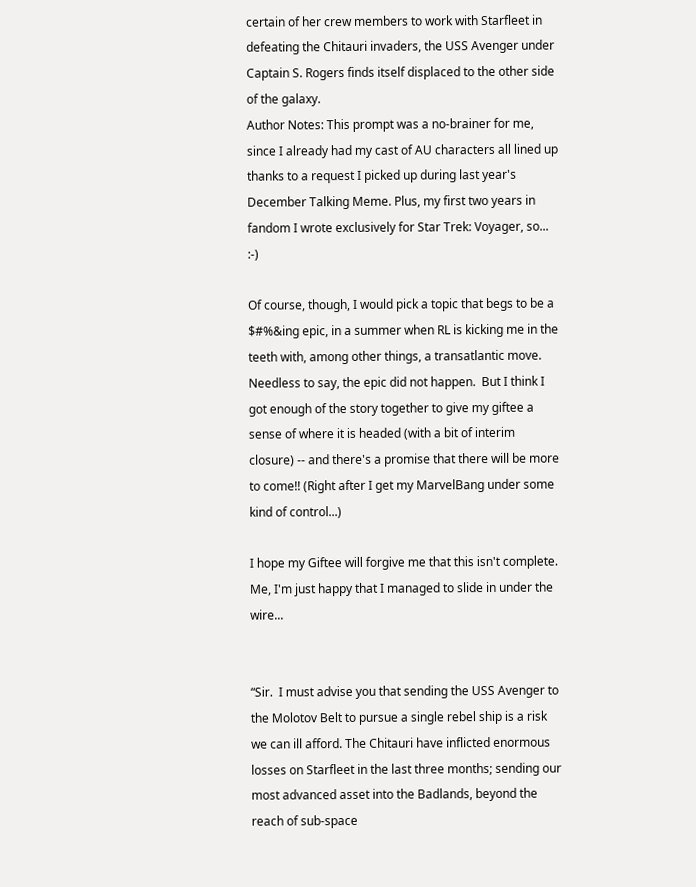certain of her crew members to work with Starfleet in defeating the Chitauri invaders, the USS Avenger under Captain S. Rogers finds itself displaced to the other side of the galaxy.
Author Notes: This prompt was a no-brainer for me, since I already had my cast of AU characters all lined up thanks to a request I picked up during last year's December Talking Meme. Plus, my first two years in fandom I wrote exclusively for Star Trek: Voyager, so... :-)

Of course, though, I would pick a topic that begs to be a $#%&ing epic, in a summer when RL is kicking me in the teeth with, among other things, a transatlantic move.  Needless to say, the epic did not happen.  But I think I got enough of the story together to give my giftee a sense of where it is headed (with a bit of interim closure) -- and there's a promise that there will be more to come!! (Right after I get my MarvelBang under some kind of control...)

I hope my Giftee will forgive me that this isn't complete.  Me, I'm just happy that I managed to slide in under the wire...


“Sir.  I must advise you that sending the USS Avenger to the Molotov Belt to pursue a single rebel ship is a risk we can ill afford. The Chitauri have inflicted enormous losses on Starfleet in the last three months; sending our most advanced asset into the Badlands, beyond the reach of sub-space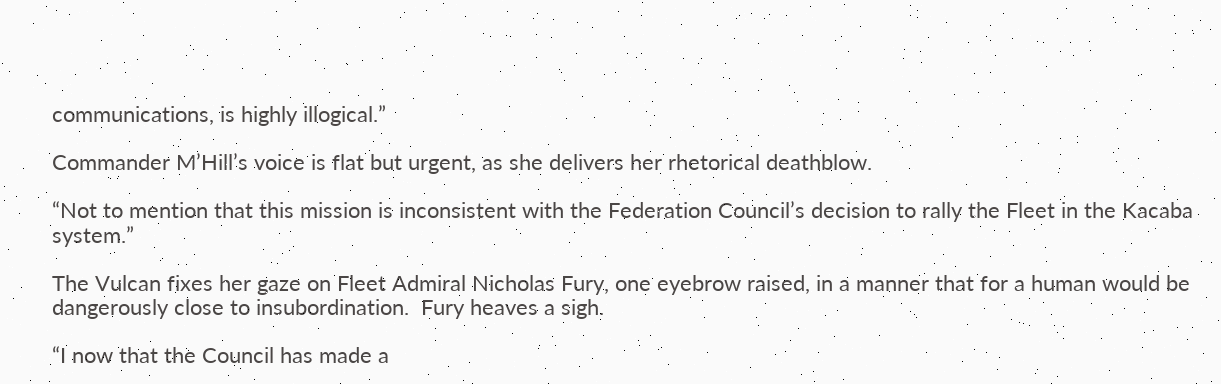communications, is highly illogical.”

Commander M’Hill’s voice is flat but urgent, as she delivers her rhetorical deathblow.

“Not to mention that this mission is inconsistent with the Federation Council’s decision to rally the Fleet in the Kacaba system.”

The Vulcan fixes her gaze on Fleet Admiral Nicholas Fury, one eyebrow raised, in a manner that for a human would be dangerously close to insubordination.  Fury heaves a sigh.

“I now that the Council has made a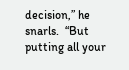decision,” he snarls.  “But putting all your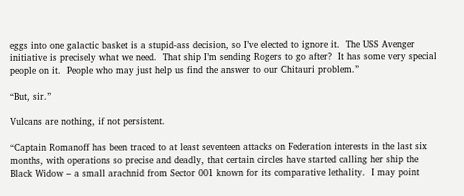eggs into one galactic basket is a stupid-ass decision, so I’ve elected to ignore it.  The USS Avenger initiative is precisely what we need.  That ship I’m sending Rogers to go after?  It has some very special people on it.  People who may just help us find the answer to our Chitauri problem.”

“But, sir.”

Vulcans are nothing, if not persistent.

“Captain Romanoff has been traced to at least seventeen attacks on Federation interests in the last six months, with operations so precise and deadly, that certain circles have started calling her ship the Black Widow – a small arachnid from Sector 001 known for its comparative lethality.  I may point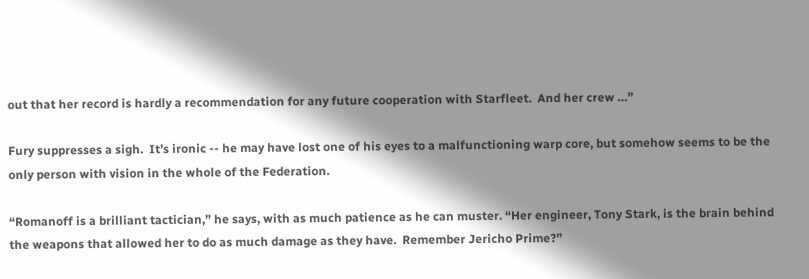out that her record is hardly a recommendation for any future cooperation with Starfleet.  And her crew …”

Fury suppresses a sigh.  It’s ironic -- he may have lost one of his eyes to a malfunctioning warp core, but somehow seems to be the only person with vision in the whole of the Federation.

“Romanoff is a brilliant tactician,” he says, with as much patience as he can muster. “Her engineer, Tony Stark, is the brain behind the weapons that allowed her to do as much damage as they have.  Remember Jericho Prime?”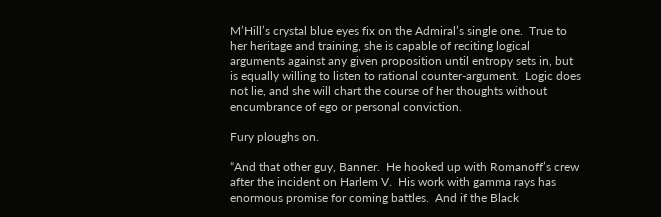M’Hill’s crystal blue eyes fix on the Admiral’s single one.  True to her heritage and training, she is capable of reciting logical arguments against any given proposition until entropy sets in, but is equally willing to listen to rational counter-argument.  Logic does not lie, and she will chart the course of her thoughts without encumbrance of ego or personal conviction.

Fury ploughs on.

“And that other guy, Banner.  He hooked up with Romanoff’s crew after the incident on Harlem V.  His work with gamma rays has enormous promise for coming battles.  And if the Black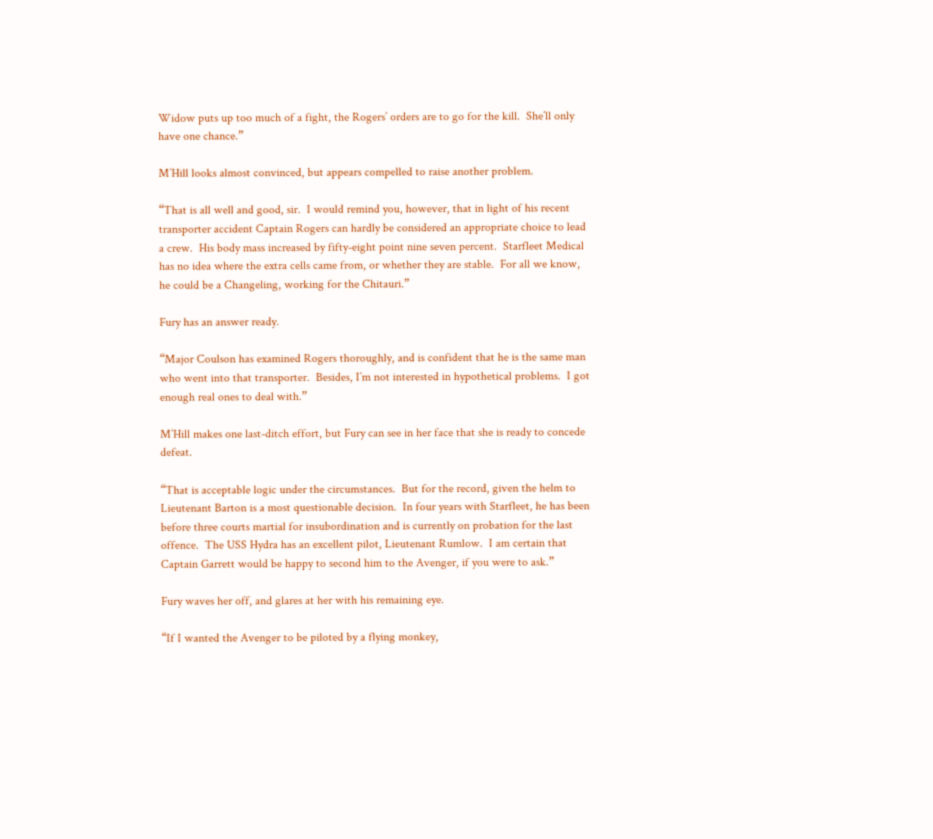Widow puts up too much of a fight, the Rogers’ orders are to go for the kill.  She’ll only have one chance.”

M’Hill looks almost convinced, but appears compelled to raise another problem.

“That is all well and good, sir.  I would remind you, however, that in light of his recent transporter accident Captain Rogers can hardly be considered an appropriate choice to lead a crew.  His body mass increased by fifty-eight point nine seven percent.  Starfleet Medical has no idea where the extra cells came from, or whether they are stable.  For all we know, he could be a Changeling, working for the Chitauri.”

Fury has an answer ready.

“Major Coulson has examined Rogers thoroughly, and is confident that he is the same man who went into that transporter.  Besides, I’m not interested in hypothetical problems.  I got enough real ones to deal with.”

M’Hill makes one last-ditch effort, but Fury can see in her face that she is ready to concede defeat.

“That is acceptable logic under the circumstances.  But for the record, given the helm to Lieutenant Barton is a most questionable decision.  In four years with Starfleet, he has been before three courts martial for insubordination and is currently on probation for the last offence.  The USS Hydra has an excellent pilot, Lieutenant Rumlow.  I am certain that Captain Garrett would be happy to second him to the Avenger, if you were to ask.”

Fury waves her off, and glares at her with his remaining eye.

“If I wanted the Avenger to be piloted by a flying monkey,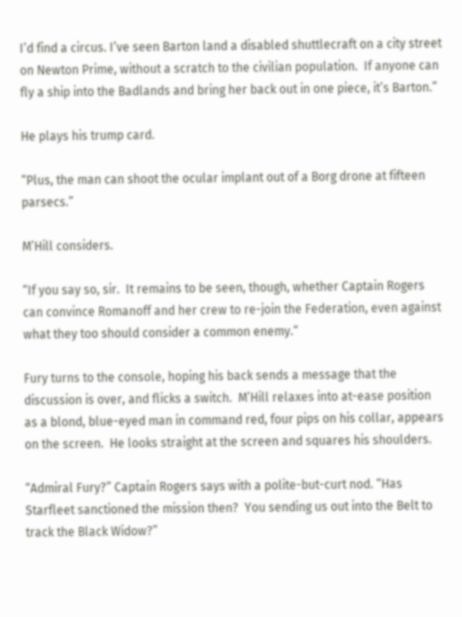I’d find a circus. I’ve seen Barton land a disabled shuttlecraft on a city street on Newton Prime, without a scratch to the civilian population.  If anyone can fly a ship into the Badlands and bring her back out in one piece, it’s Barton.”

He plays his trump card.

“Plus, the man can shoot the ocular implant out of a Borg drone at fifteen parsecs.”

M’Hill considers.

“If you say so, sir.  It remains to be seen, though, whether Captain Rogers can convince Romanoff and her crew to re-join the Federation, even against what they too should consider a common enemy.“

Fury turns to the console, hoping his back sends a message that the discussion is over, and flicks a switch.  M’Hill relaxes into at-ease position as a blond, blue-eyed man in command red, four pips on his collar, appears on the screen.  He looks straight at the screen and squares his shoulders.

“Admiral Fury?” Captain Rogers says with a polite-but-curt nod. “Has Starfleet sanctioned the mission then?  You sending us out into the Belt to track the Black Widow?”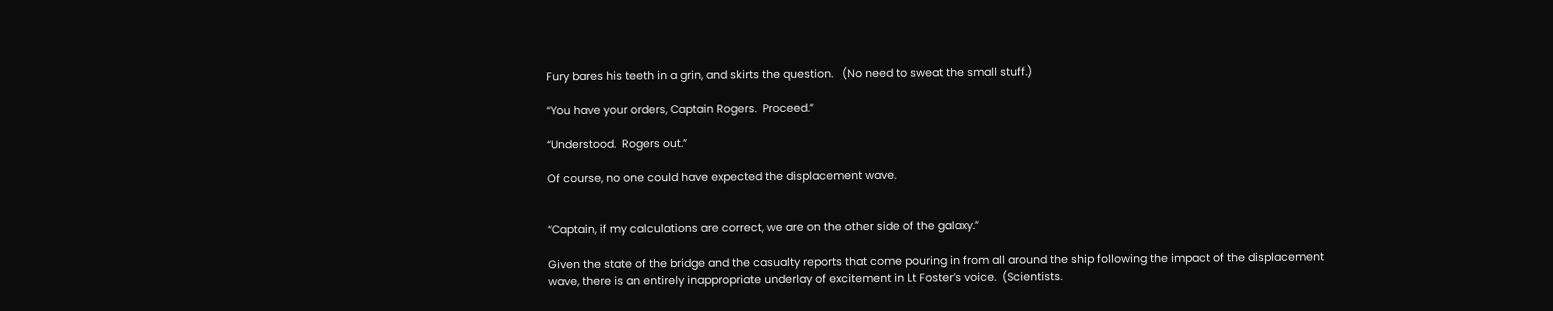Fury bares his teeth in a grin, and skirts the question.   (No need to sweat the small stuff.)

“You have your orders, Captain Rogers.  Proceed.”

“Understood.  Rogers out.”

Of course, no one could have expected the displacement wave.


“Captain, if my calculations are correct, we are on the other side of the galaxy.”

Given the state of the bridge and the casualty reports that come pouring in from all around the ship following the impact of the displacement wave, there is an entirely inappropriate underlay of excitement in Lt Foster’s voice.  (Scientists.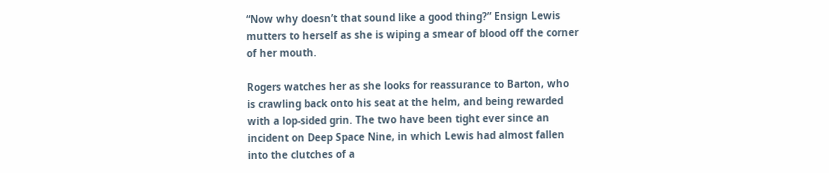“Now why doesn’t that sound like a good thing?” Ensign Lewis mutters to herself as she is wiping a smear of blood off the corner of her mouth.

Rogers watches her as she looks for reassurance to Barton, who is crawling back onto his seat at the helm, and being rewarded with a lop-sided grin. The two have been tight ever since an incident on Deep Space Nine, in which Lewis had almost fallen into the clutches of a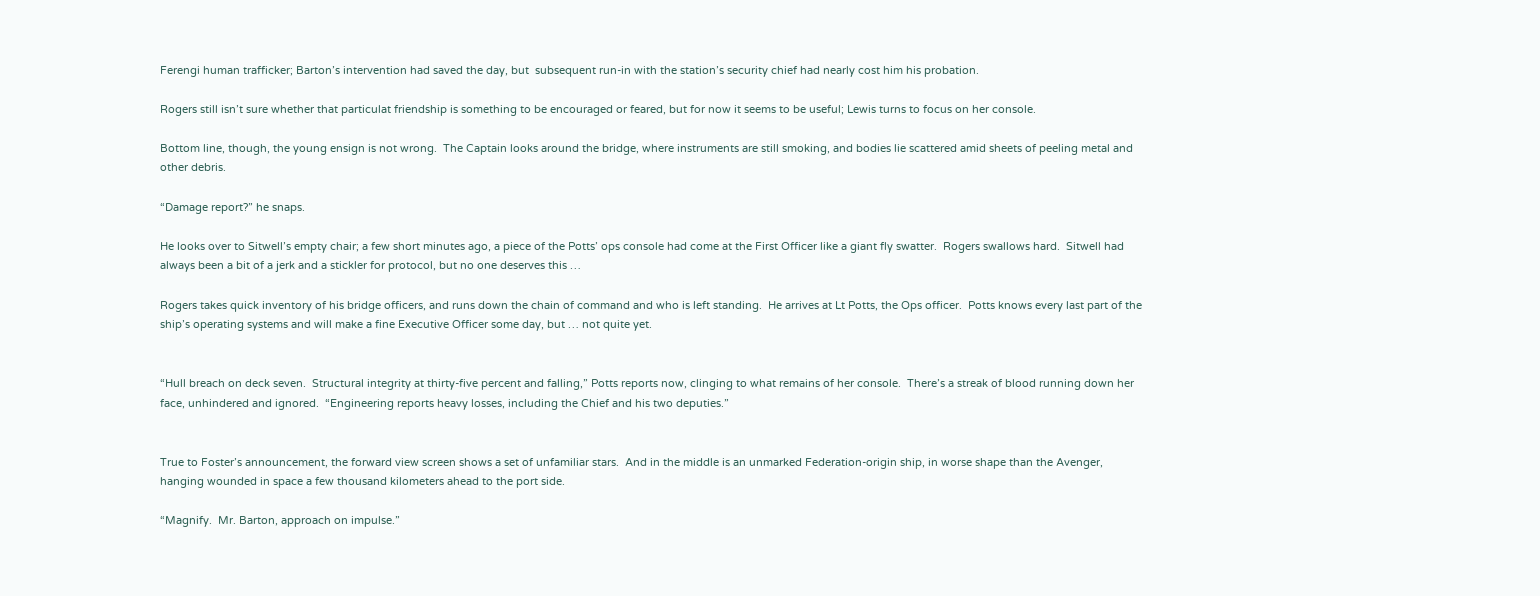Ferengi human trafficker; Barton’s intervention had saved the day, but  subsequent run-in with the station’s security chief had nearly cost him his probation.

Rogers still isn’t sure whether that particulat friendship is something to be encouraged or feared, but for now it seems to be useful; Lewis turns to focus on her console.

Bottom line, though, the young ensign is not wrong.  The Captain looks around the bridge, where instruments are still smoking, and bodies lie scattered amid sheets of peeling metal and other debris.

“Damage report?” he snaps.

He looks over to Sitwell’s empty chair; a few short minutes ago, a piece of the Potts’ ops console had come at the First Officer like a giant fly swatter.  Rogers swallows hard.  Sitwell had always been a bit of a jerk and a stickler for protocol, but no one deserves this …

Rogers takes quick inventory of his bridge officers, and runs down the chain of command and who is left standing.  He arrives at Lt Potts, the Ops officer.  Potts knows every last part of the ship’s operating systems and will make a fine Executive Officer some day, but … not quite yet.


“Hull breach on deck seven.  Structural integrity at thirty-five percent and falling,” Potts reports now, clinging to what remains of her console.  There’s a streak of blood running down her face, unhindered and ignored.  “Engineering reports heavy losses, including the Chief and his two deputies.”


True to Foster’s announcement, the forward view screen shows a set of unfamiliar stars.  And in the middle is an unmarked Federation-origin ship, in worse shape than the Avenger, hanging wounded in space a few thousand kilometers ahead to the port side.

“Magnify.  Mr. Barton, approach on impulse.”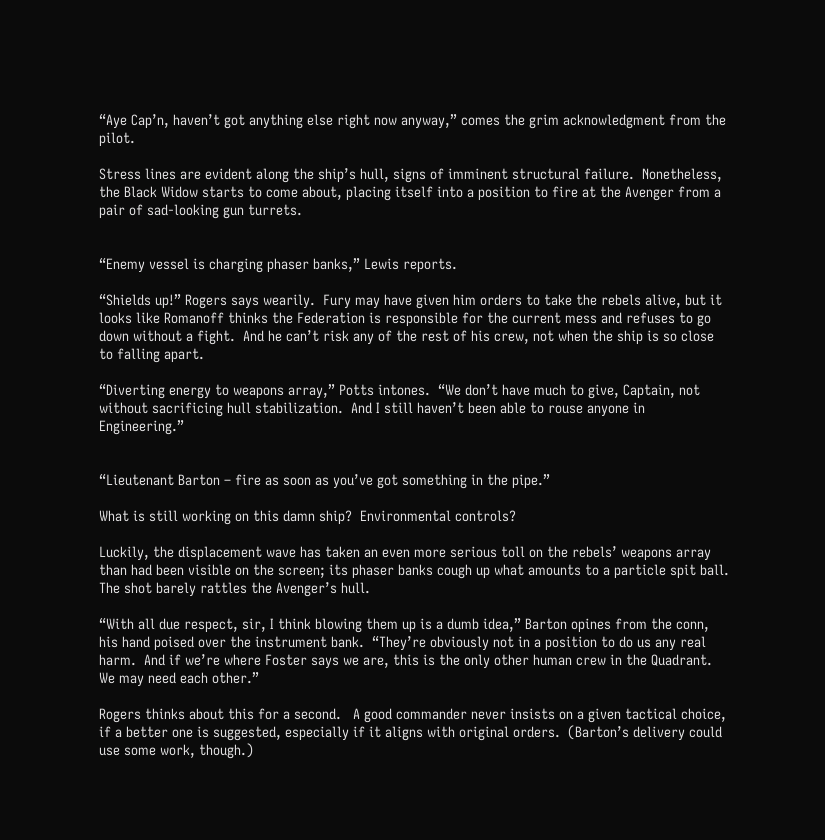“Aye Cap’n, haven’t got anything else right now anyway,” comes the grim acknowledgment from the pilot.

Stress lines are evident along the ship’s hull, signs of imminent structural failure.  Nonetheless, the Black Widow starts to come about, placing itself into a position to fire at the Avenger from a pair of sad-looking gun turrets.


“Enemy vessel is charging phaser banks,” Lewis reports.

“Shields up!” Rogers says wearily.  Fury may have given him orders to take the rebels alive, but it looks like Romanoff thinks the Federation is responsible for the current mess and refuses to go down without a fight.  And he can’t risk any of the rest of his crew, not when the ship is so close to falling apart.

“Diverting energy to weapons array,” Potts intones.  “We don’t have much to give, Captain, not without sacrificing hull stabilization.  And I still haven’t been able to rouse anyone in Engineering.”


“Lieutenant Barton – fire as soon as you’ve got something in the pipe.”

What is still working on this damn ship?  Environmental controls?

Luckily, the displacement wave has taken an even more serious toll on the rebels’ weapons array than had been visible on the screen; its phaser banks cough up what amounts to a particle spit ball.  The shot barely rattles the Avenger’s hull.

“With all due respect, sir, I think blowing them up is a dumb idea,” Barton opines from the conn, his hand poised over the instrument bank.  “They’re obviously not in a position to do us any real harm.  And if we’re where Foster says we are, this is the only other human crew in the Quadrant.  We may need each other.”

Rogers thinks about this for a second.   A good commander never insists on a given tactical choice, if a better one is suggested, especially if it aligns with original orders.  (Barton’s delivery could use some work, though.)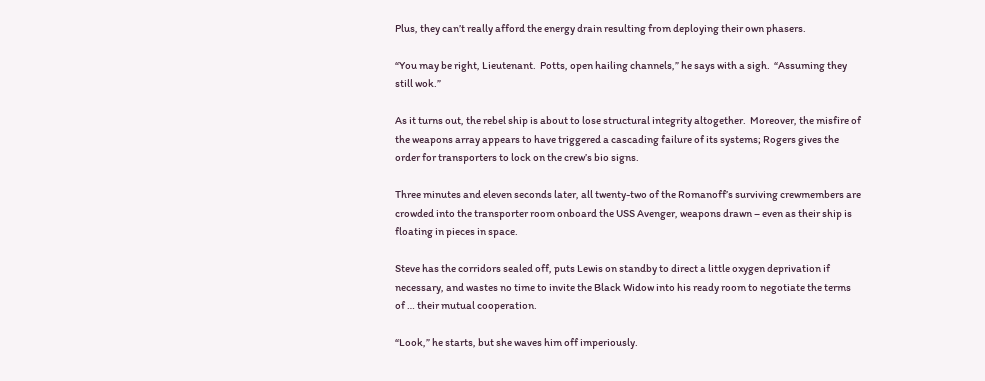Plus, they can’t really afford the energy drain resulting from deploying their own phasers.

“You may be right, Lieutenant.  Potts, open hailing channels,” he says with a sigh.  “Assuming they still wok.”

As it turns out, the rebel ship is about to lose structural integrity altogether.  Moreover, the misfire of the weapons array appears to have triggered a cascading failure of its systems; Rogers gives the order for transporters to lock on the crew’s bio signs.

Three minutes and eleven seconds later, all twenty-two of the Romanoff’s surviving crewmembers are crowded into the transporter room onboard the USS Avenger, weapons drawn – even as their ship is floating in pieces in space.

Steve has the corridors sealed off, puts Lewis on standby to direct a little oxygen deprivation if necessary, and wastes no time to invite the Black Widow into his ready room to negotiate the terms of … their mutual cooperation.

“Look,” he starts, but she waves him off imperiously.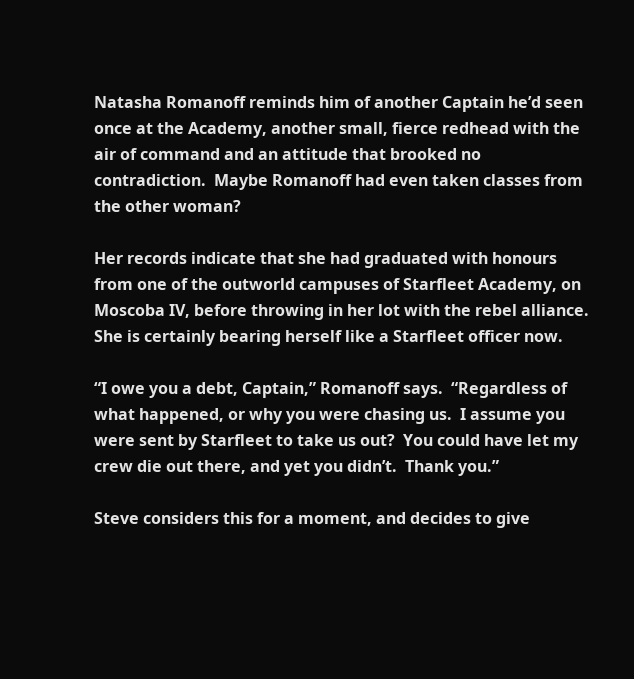Natasha Romanoff reminds him of another Captain he’d seen once at the Academy, another small, fierce redhead with the air of command and an attitude that brooked no contradiction.  Maybe Romanoff had even taken classes from the other woman?

Her records indicate that she had graduated with honours from one of the outworld campuses of Starfleet Academy, on Moscoba IV, before throwing in her lot with the rebel alliance.  She is certainly bearing herself like a Starfleet officer now.

“I owe you a debt, Captain,” Romanoff says.  “Regardless of what happened, or why you were chasing us.  I assume you were sent by Starfleet to take us out?  You could have let my crew die out there, and yet you didn’t.  Thank you.”

Steve considers this for a moment, and decides to give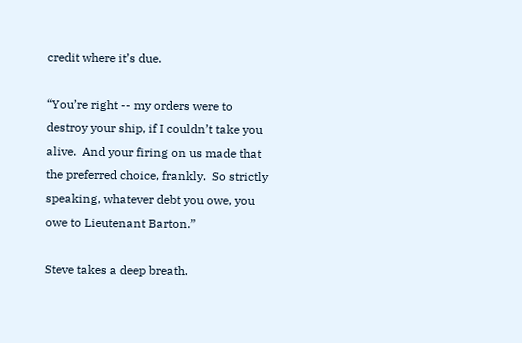credit where it’s due.

“You’re right -- my orders were to destroy your ship, if I couldn’t take you alive.  And your firing on us made that the preferred choice, frankly.  So strictly speaking, whatever debt you owe, you owe to Lieutenant Barton.”

Steve takes a deep breath.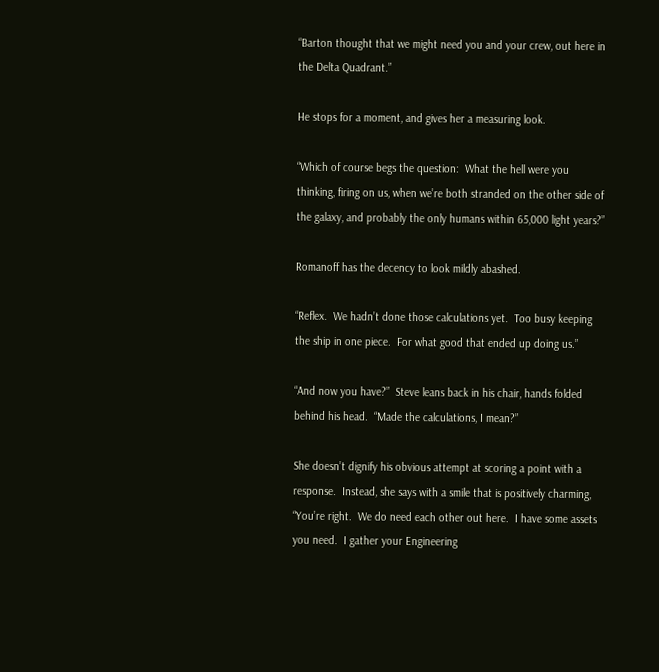“Barton thought that we might need you and your crew, out here in the Delta Quadrant.”

He stops for a moment, and gives her a measuring look.

“Which of course begs the question:  What the hell were you thinking, firing on us, when we’re both stranded on the other side of the galaxy, and probably the only humans within 65,000 light years?”

Romanoff has the decency to look mildly abashed.

“Reflex.  We hadn’t done those calculations yet.  Too busy keeping the ship in one piece.  For what good that ended up doing us.”

“And now you have?”  Steve leans back in his chair, hands folded behind his head.  “Made the calculations, I mean?”

She doesn’t dignify his obvious attempt at scoring a point with a response.  Instead, she says with a smile that is positively charming, “You’re right.  We do need each other out here.  I have some assets you need.  I gather your Engineering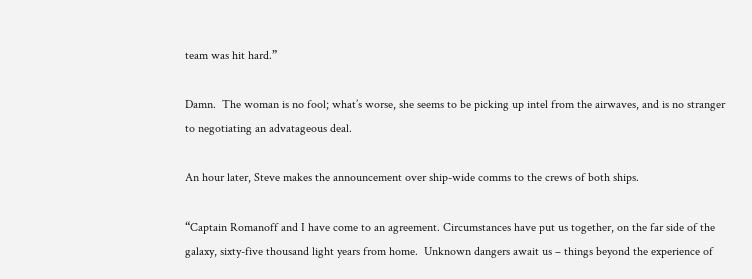team was hit hard.”

Damn.  The woman is no fool; what’s worse, she seems to be picking up intel from the airwaves, and is no stranger to negotiating an advatageous deal.

An hour later, Steve makes the announcement over ship-wide comms to the crews of both ships.

“Captain Romanoff and I have come to an agreement. Circumstances have put us together, on the far side of the galaxy, sixty-five thousand light years from home.  Unknown dangers await us – things beyond the experience of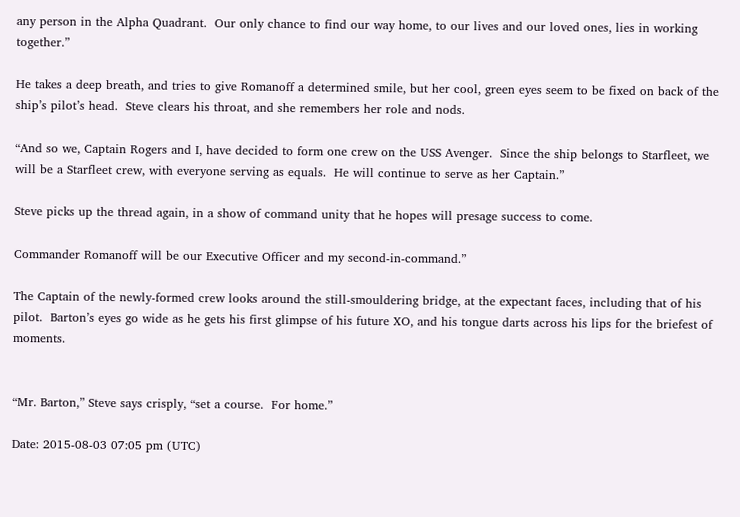any person in the Alpha Quadrant.  Our only chance to find our way home, to our lives and our loved ones, lies in working together.”

He takes a deep breath, and tries to give Romanoff a determined smile, but her cool, green eyes seem to be fixed on back of the ship’s pilot’s head.  Steve clears his throat, and she remembers her role and nods.

“And so we, Captain Rogers and I, have decided to form one crew on the USS Avenger.  Since the ship belongs to Starfleet, we will be a Starfleet crew, with everyone serving as equals.  He will continue to serve as her Captain.”

Steve picks up the thread again, in a show of command unity that he hopes will presage success to come.

Commander Romanoff will be our Executive Officer and my second-in-command.”

The Captain of the newly-formed crew looks around the still-smouldering bridge, at the expectant faces, including that of his pilot.  Barton’s eyes go wide as he gets his first glimpse of his future XO, and his tongue darts across his lips for the briefest of moments.


“Mr. Barton,” Steve says crisply, “set a course.  For home.”

Date: 2015-08-03 07:05 pm (UTC)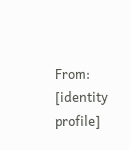From: [identity profile]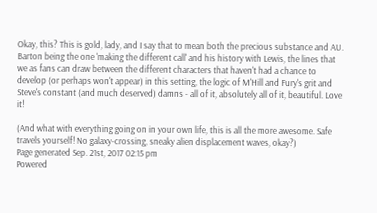Okay, this? This is gold, lady, and I say that to mean both the precious substance and AU. Barton being the one 'making the different call' and his history with Lewis, the lines that we as fans can draw between the different characters that haven't had a chance to develop (or perhaps won't appear) in this setting, the logic of M'Hill and Fury's grit and Steve's constant (and much deserved) damns - all of it, absolutely all of it, beautiful. Love it!

(And what with everything going on in your own life, this is all the more awesome. Safe travels yourself! No galaxy-crossing, sneaky alien displacement waves, okay?)
Page generated Sep. 21st, 2017 02:15 pm
Powered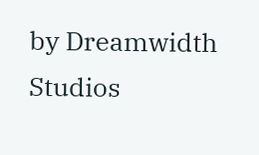by Dreamwidth Studios